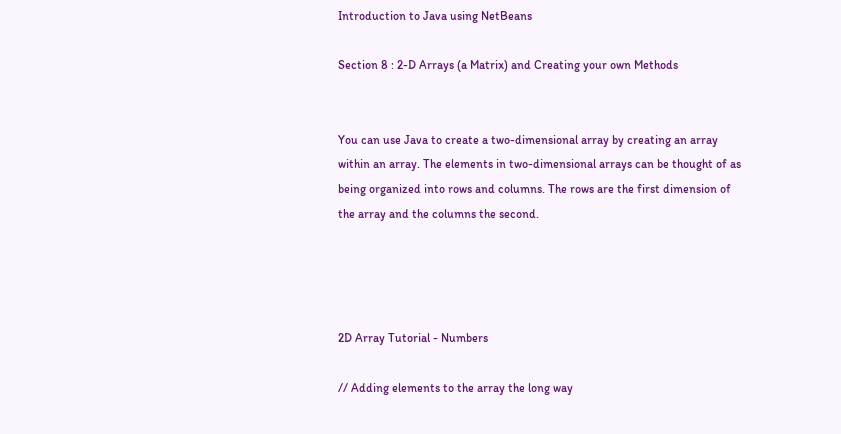Introduction to Java using NetBeans

Section 8 : 2-D Arrays (a Matrix) and Creating your own Methods


You can use Java to create a two-dimensional array by creating an array within an array. The elements in two-dimensional arrays can be thought of as being organized into rows and columns. The rows are the first dimension of the array and the columns the second.




2D Array Tutorial - Numbers

// Adding elements to the array the long way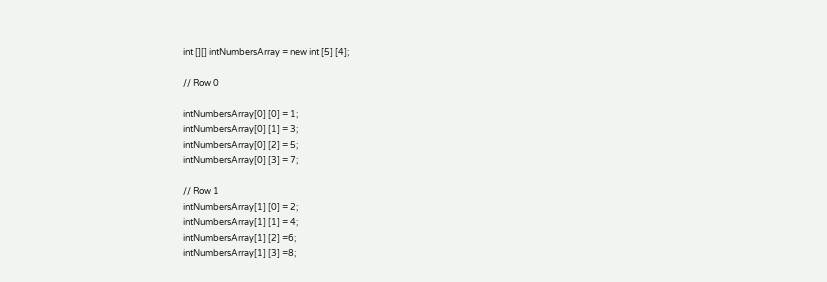int [][] intNumbersArray = new int [5] [4];

// Row 0

intNumbersArray[0] [0] = 1;
intNumbersArray[0] [1] = 3;
intNumbersArray[0] [2] = 5;
intNumbersArray[0] [3] = 7;

// Row 1
intNumbersArray[1] [0] = 2;
intNumbersArray[1] [1] = 4;
intNumbersArray[1] [2] =6;
intNumbersArray[1] [3] =8;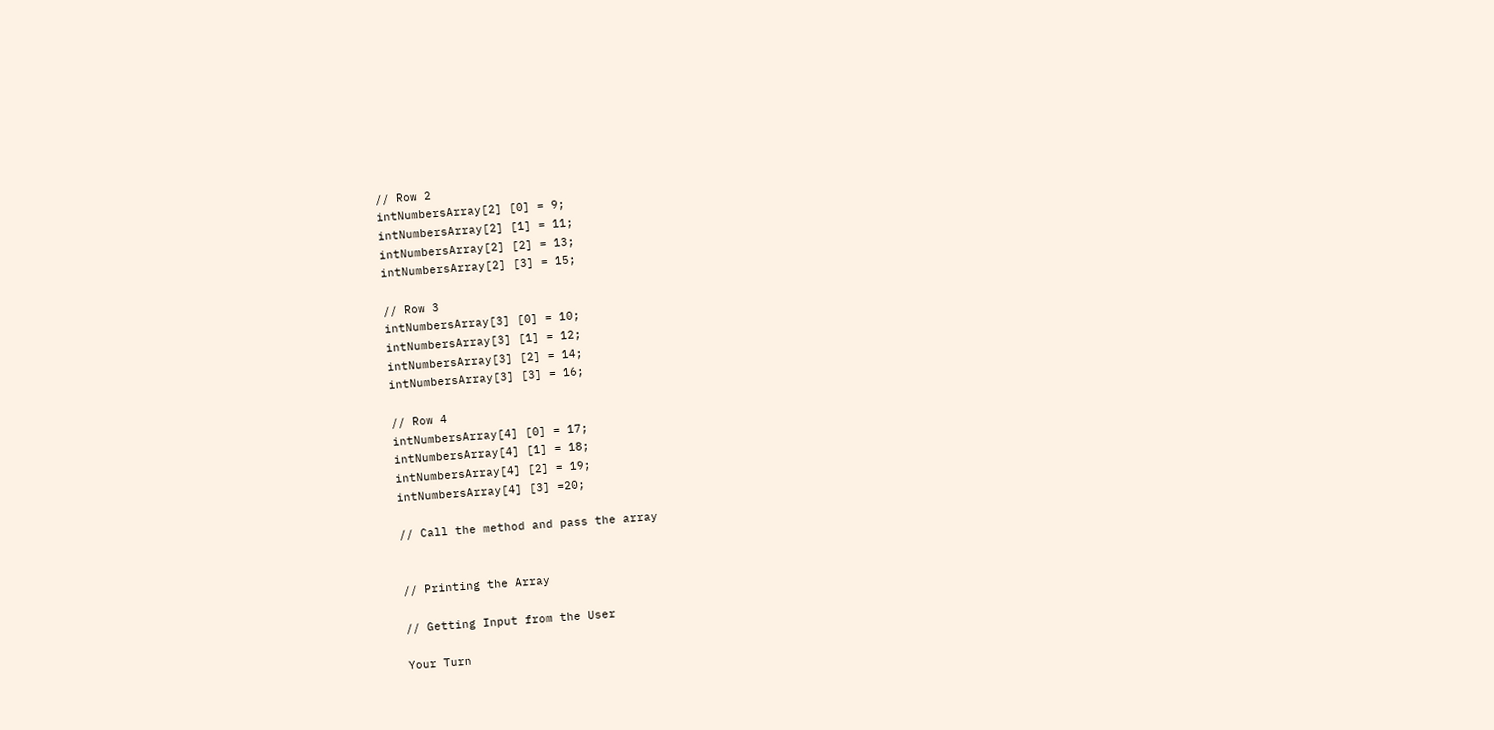// Row 2
intNumbersArray[2] [0] = 9;
intNumbersArray[2] [1] = 11;
intNumbersArray[2] [2] = 13;
intNumbersArray[2] [3] = 15;

// Row 3
intNumbersArray[3] [0] = 10;
intNumbersArray[3] [1] = 12;
intNumbersArray[3] [2] = 14;
intNumbersArray[3] [3] = 16;

// Row 4
intNumbersArray[4] [0] = 17;
intNumbersArray[4] [1] = 18;
intNumbersArray[4] [2] = 19;
intNumbersArray[4] [3] =20;

// Call the method and pass the array


// Printing the Array

// Getting Input from the User

Your Turn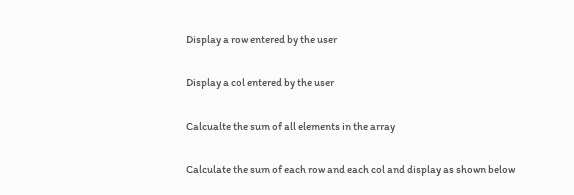Display a row entered by the user

Display a col entered by the user

Calcualte the sum of all elements in the array

Calculate the sum of each row and each col and display as shown below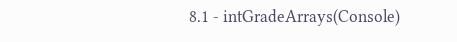8.1 - intGradeArrays(Console)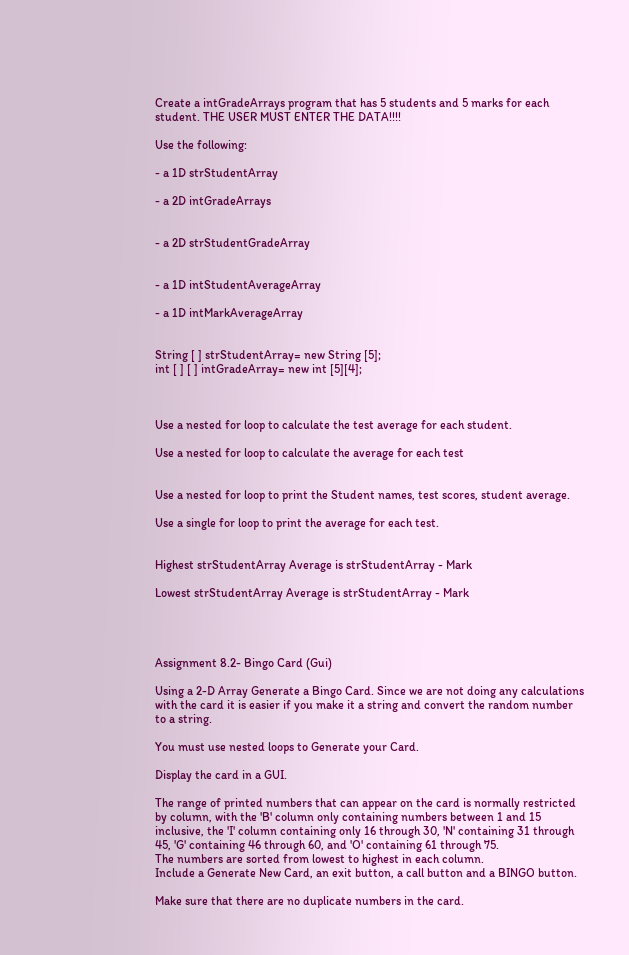Create a intGradeArrays program that has 5 students and 5 marks for each student. THE USER MUST ENTER THE DATA!!!!

Use the following:

- a 1D strStudentArray

- a 2D intGradeArrays


- a 2D strStudentGradeArray


- a 1D intStudentAverageArray

- a 1D intMarkAverageArray


String [ ] strStudentArray= new String [5];
int [ ] [ ] intGradeArray= new int [5][4];



Use a nested for loop to calculate the test average for each student.

Use a nested for loop to calculate the average for each test


Use a nested for loop to print the Student names, test scores, student average.

Use a single for loop to print the average for each test.


Highest strStudentArray Average is strStudentArray - Mark

Lowest strStudentArray Average is strStudentArray - Mark




Assignment 8.2- Bingo Card (Gui)

Using a 2-D Array Generate a Bingo Card. Since we are not doing any calculations with the card it is easier if you make it a string and convert the random number to a string.

You must use nested loops to Generate your Card.

Display the card in a GUI.

The range of printed numbers that can appear on the card is normally restricted by column, with the 'B' column only containing numbers between 1 and 15 inclusive, the 'I' column containing only 16 through 30, 'N' containing 31 through 45, 'G' containing 46 through 60, and 'O' containing 61 through 75.
The numbers are sorted from lowest to highest in each column.
Include a Generate New Card, an exit button, a call button and a BINGO button.

Make sure that there are no duplicate numbers in the card.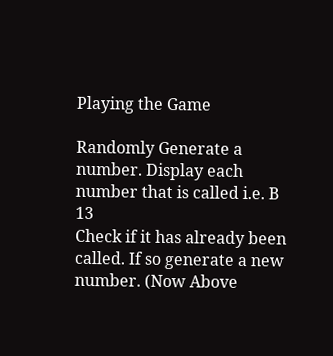Playing the Game

Randomly Generate a number. Display each number that is called i.e. B 13
Check if it has already been called. If so generate a new number. (Now Above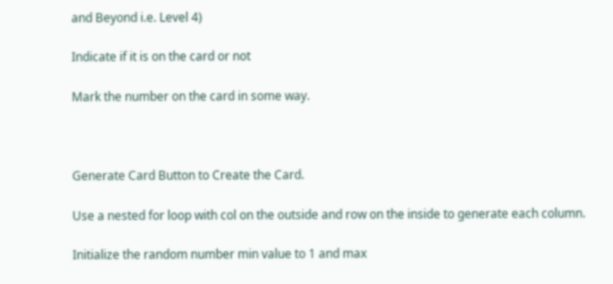and Beyond i.e. Level 4)

Indicate if it is on the card or not

Mark the number on the card in some way.



Generate Card Button to Create the Card.

Use a nested for loop with col on the outside and row on the inside to generate each column.

Initialize the random number min value to 1 and max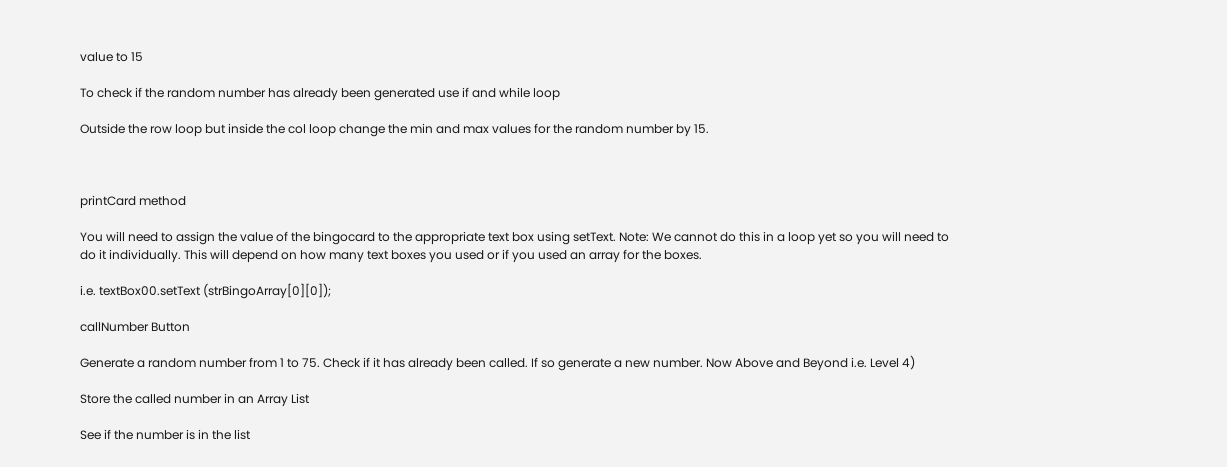value to 15

To check if the random number has already been generated use if and while loop

Outside the row loop but inside the col loop change the min and max values for the random number by 15.



printCard method

You will need to assign the value of the bingocard to the appropriate text box using setText. Note: We cannot do this in a loop yet so you will need to do it individually. This will depend on how many text boxes you used or if you used an array for the boxes.

i.e. textBox00.setText (strBingoArray[0][0]);

callNumber Button

Generate a random number from 1 to 75. Check if it has already been called. If so generate a new number. Now Above and Beyond i.e. Level 4)

Store the called number in an Array List

See if the number is in the list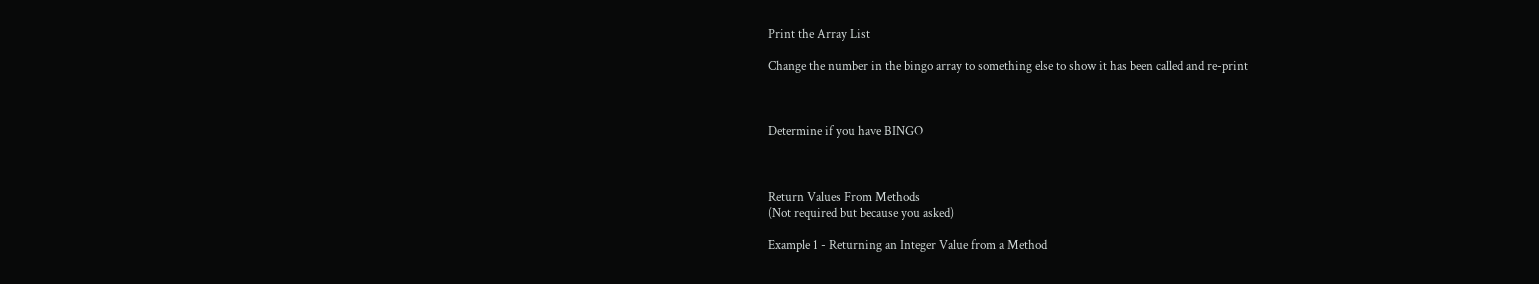Print the Array List

Change the number in the bingo array to something else to show it has been called and re-print



Determine if you have BINGO



Return Values From Methods
(Not required but because you asked)

Example 1 - Returning an Integer Value from a Method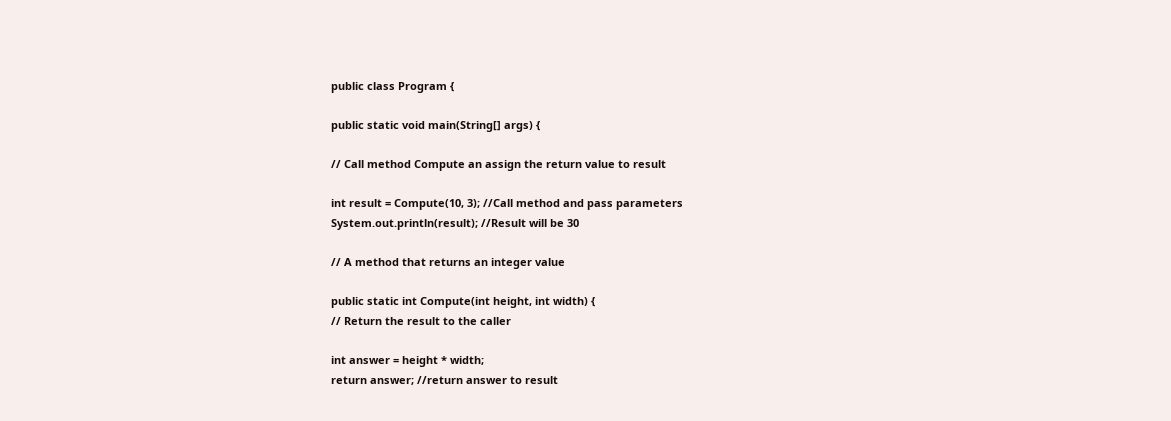public class Program {

public static void main(String[] args) {

// Call method Compute an assign the return value to result

int result = Compute(10, 3); //Call method and pass parameters
System.out.println(result); //Result will be 30

// A method that returns an integer value

public static int Compute(int height, int width) {
// Return the result to the caller

int answer = height * width;
return answer; //return answer to result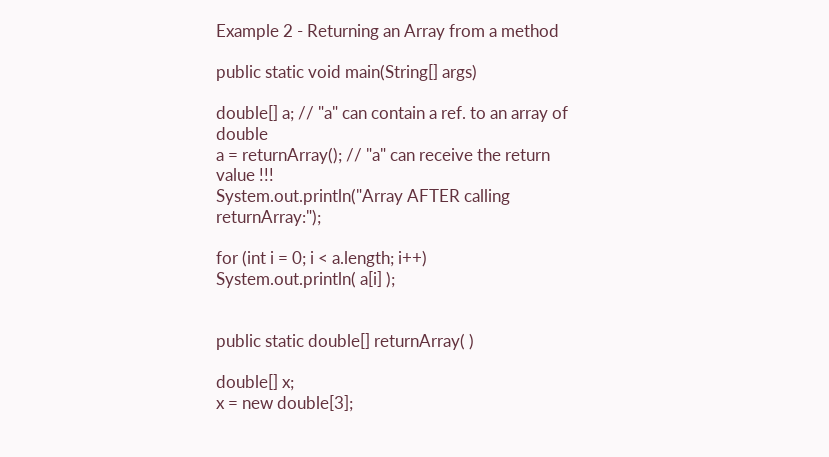Example 2 - Returning an Array from a method

public static void main(String[] args)

double[] a; // "a" can contain a ref. to an array of double
a = returnArray(); // "a" can receive the return value !!!
System.out.println("Array AFTER calling returnArray:");

for (int i = 0; i < a.length; i++)
System.out.println( a[i] );


public static double[] returnArray( )

double[] x;
x = new double[3];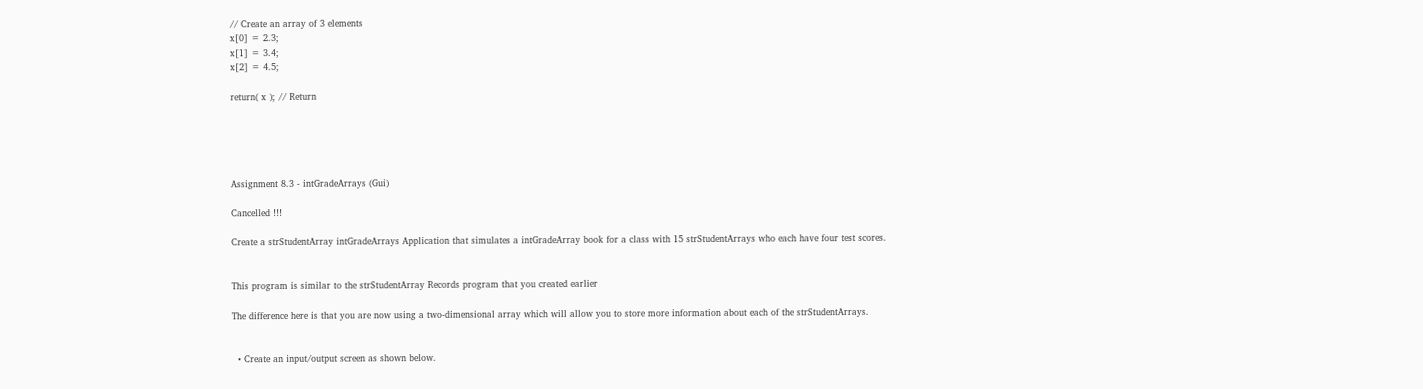// Create an array of 3 elements
x[0] = 2.3;
x[1] = 3.4;
x[2] = 4.5;

return( x ); // Return





Assignment 8.3 - intGradeArrays (Gui)

Cancelled !!!

Create a strStudentArray intGradeArrays Application that simulates a intGradeArray book for a class with 15 strStudentArrays who each have four test scores.


This program is similar to the strStudentArray Records program that you created earlier

The difference here is that you are now using a two-dimensional array which will allow you to store more information about each of the strStudentArrays.


  • Create an input/output screen as shown below.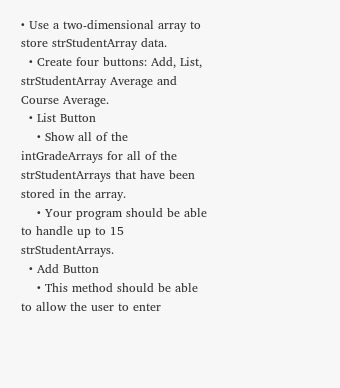• Use a two-dimensional array to store strStudentArray data.
  • Create four buttons: Add, List, strStudentArray Average and Course Average.
  • List Button
    • Show all of the intGradeArrays for all of the strStudentArrays that have been stored in the array.
    • Your program should be able to handle up to 15 strStudentArrays.
  • Add Button
    • This method should be able to allow the user to enter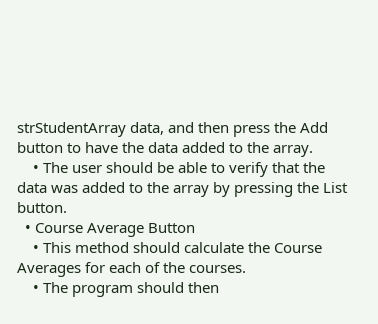strStudentArray data, and then press the Add button to have the data added to the array.
    • The user should be able to verify that the data was added to the array by pressing the List button.
  • Course Average Button
    • This method should calculate the Course Averages for each of the courses.
    • The program should then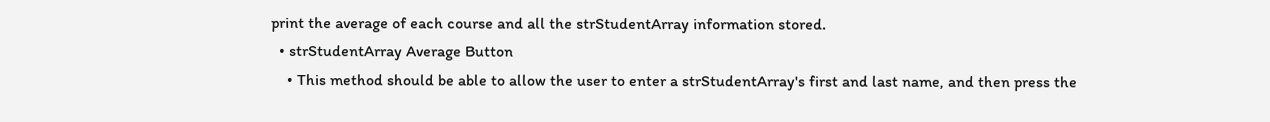print the average of each course and all the strStudentArray information stored.
  • strStudentArray Average Button
    • This method should be able to allow the user to enter a strStudentArray's first and last name, and then press the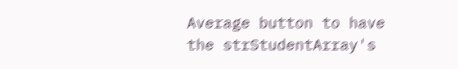Average button to have the strStudentArray's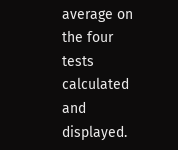average on the four tests calculated and displayed.